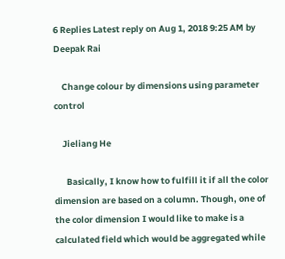6 Replies Latest reply on Aug 1, 2018 9:25 AM by Deepak Rai

    Change colour by dimensions using parameter control

    Jieliang He

      Basically, I know how to fulfill it if all the color dimension are based on a column. Though, one of the color dimension I would like to make is a calculated field which would be aggregated while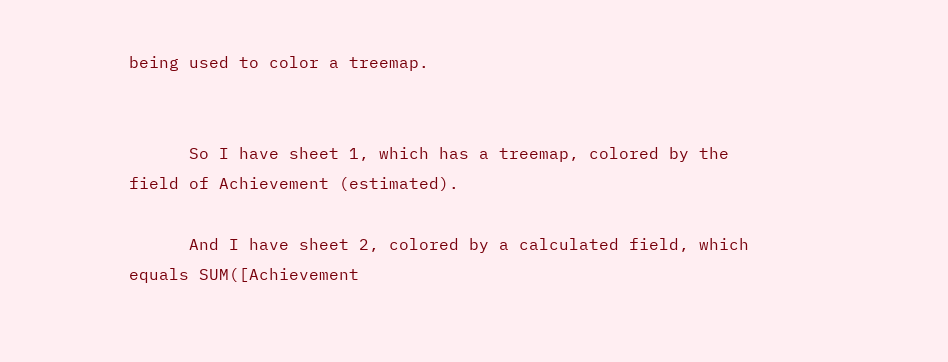being used to color a treemap.


      So I have sheet 1, which has a treemap, colored by the field of Achievement (estimated).

      And I have sheet 2, colored by a calculated field, which equals SUM([Achievement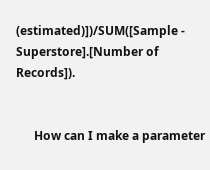(estimated)])/SUM([Sample - Superstore].[Number of Records]).


      How can I make a parameter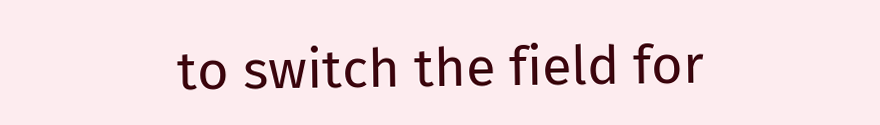to switch the field for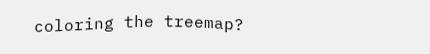coloring the treemap?